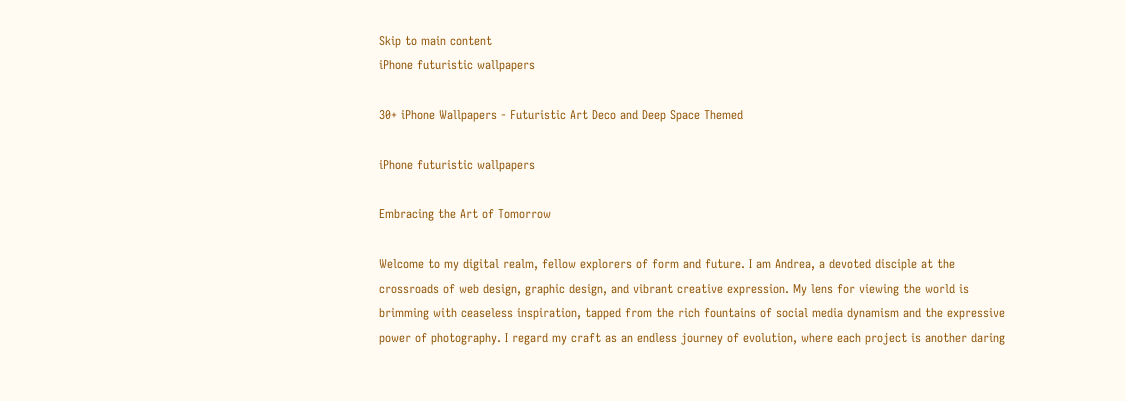Skip to main content
iPhone futuristic wallpapers

30+ iPhone Wallpapers - Futuristic Art Deco and Deep Space Themed

iPhone futuristic wallpapers

Embracing the Art of Tomorrow

Welcome to my digital realm, fellow explorers of form and future. I am Andrea, a devoted disciple at the crossroads of web design, graphic design, and vibrant creative expression. My lens for viewing the world is brimming with ceaseless inspiration, tapped from the rich fountains of social media dynamism and the expressive power of photography. I regard my craft as an endless journey of evolution, where each project is another daring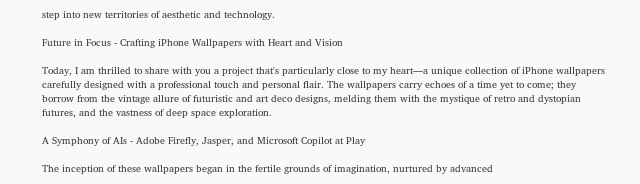step into new territories of aesthetic and technology.

Future in Focus - Crafting iPhone Wallpapers with Heart and Vision

Today, I am thrilled to share with you a project that's particularly close to my heart—a unique collection of iPhone wallpapers carefully designed with a professional touch and personal flair. The wallpapers carry echoes of a time yet to come; they borrow from the vintage allure of futuristic and art deco designs, melding them with the mystique of retro and dystopian futures, and the vastness of deep space exploration.

A Symphony of AIs - Adobe Firefly, Jasper, and Microsoft Copilot at Play

The inception of these wallpapers began in the fertile grounds of imagination, nurtured by advanced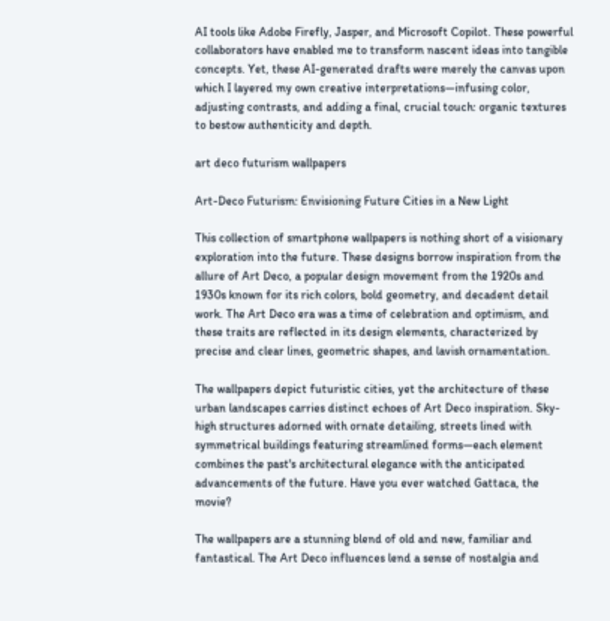AI tools like Adobe Firefly, Jasper, and Microsoft Copilot. These powerful collaborators have enabled me to transform nascent ideas into tangible concepts. Yet, these AI-generated drafts were merely the canvas upon which I layered my own creative interpretations—infusing color, adjusting contrasts, and adding a final, crucial touch: organic textures to bestow authenticity and depth.

art deco futurism wallpapers

Art-Deco Futurism: Envisioning Future Cities in a New Light

This collection of smartphone wallpapers is nothing short of a visionary exploration into the future. These designs borrow inspiration from the allure of Art Deco, a popular design movement from the 1920s and 1930s known for its rich colors, bold geometry, and decadent detail work. The Art Deco era was a time of celebration and optimism, and these traits are reflected in its design elements, characterized by precise and clear lines, geometric shapes, and lavish ornamentation.

The wallpapers depict futuristic cities, yet the architecture of these urban landscapes carries distinct echoes of Art Deco inspiration. Sky-high structures adorned with ornate detailing, streets lined with symmetrical buildings featuring streamlined forms—each element combines the past's architectural elegance with the anticipated advancements of the future. Have you ever watched Gattaca, the movie?

The wallpapers are a stunning blend of old and new, familiar and fantastical. The Art Deco influences lend a sense of nostalgia and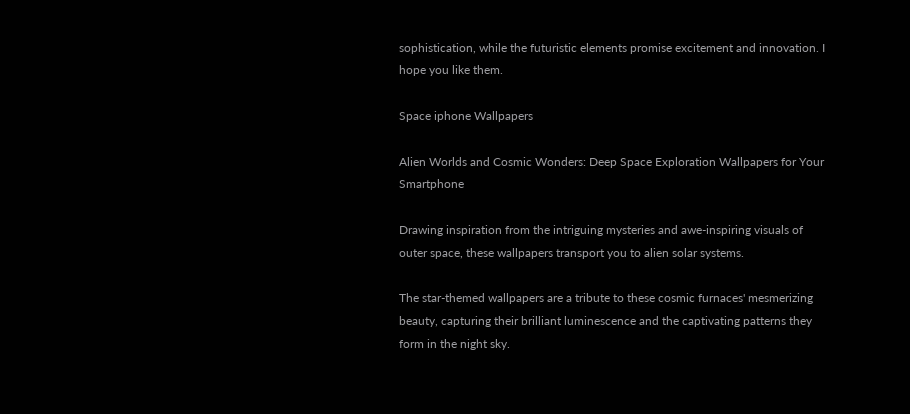sophistication, while the futuristic elements promise excitement and innovation. I hope you like them.

Space iphone Wallpapers

Alien Worlds and Cosmic Wonders: Deep Space Exploration Wallpapers for Your Smartphone

Drawing inspiration from the intriguing mysteries and awe-inspiring visuals of outer space, these wallpapers transport you to alien solar systems.

The star-themed wallpapers are a tribute to these cosmic furnaces' mesmerizing beauty, capturing their brilliant luminescence and the captivating patterns they form in the night sky.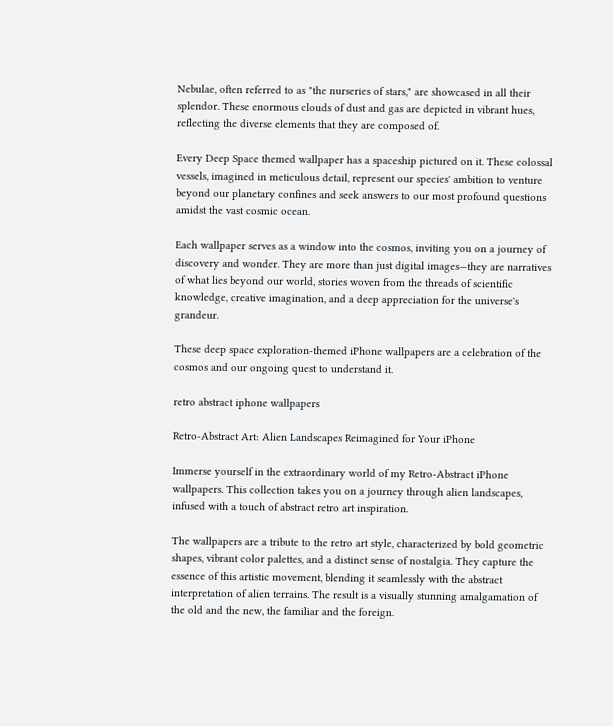Nebulae, often referred to as "the nurseries of stars," are showcased in all their splendor. These enormous clouds of dust and gas are depicted in vibrant hues, reflecting the diverse elements that they are composed of.

Every Deep Space themed wallpaper has a spaceship pictured on it. These colossal vessels, imagined in meticulous detail, represent our species' ambition to venture beyond our planetary confines and seek answers to our most profound questions amidst the vast cosmic ocean.

Each wallpaper serves as a window into the cosmos, inviting you on a journey of discovery and wonder. They are more than just digital images—they are narratives of what lies beyond our world, stories woven from the threads of scientific knowledge, creative imagination, and a deep appreciation for the universe's grandeur.

These deep space exploration-themed iPhone wallpapers are a celebration of the cosmos and our ongoing quest to understand it.

retro abstract iphone wallpapers

Retro-Abstract Art: Alien Landscapes Reimagined for Your iPhone

Immerse yourself in the extraordinary world of my Retro-Abstract iPhone wallpapers. This collection takes you on a journey through alien landscapes, infused with a touch of abstract retro art inspiration.

The wallpapers are a tribute to the retro art style, characterized by bold geometric shapes, vibrant color palettes, and a distinct sense of nostalgia. They capture the essence of this artistic movement, blending it seamlessly with the abstract interpretation of alien terrains. The result is a visually stunning amalgamation of the old and the new, the familiar and the foreign.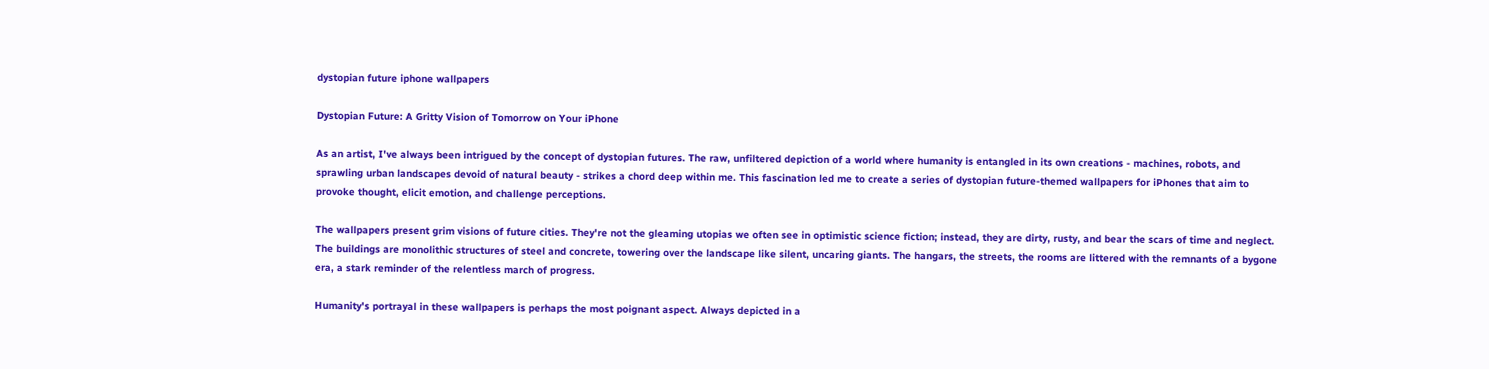dystopian future iphone wallpapers

Dystopian Future: A Gritty Vision of Tomorrow on Your iPhone

As an artist, I've always been intrigued by the concept of dystopian futures. The raw, unfiltered depiction of a world where humanity is entangled in its own creations - machines, robots, and sprawling urban landscapes devoid of natural beauty - strikes a chord deep within me. This fascination led me to create a series of dystopian future-themed wallpapers for iPhones that aim to provoke thought, elicit emotion, and challenge perceptions.

The wallpapers present grim visions of future cities. They're not the gleaming utopias we often see in optimistic science fiction; instead, they are dirty, rusty, and bear the scars of time and neglect. The buildings are monolithic structures of steel and concrete, towering over the landscape like silent, uncaring giants. The hangars, the streets, the rooms are littered with the remnants of a bygone era, a stark reminder of the relentless march of progress.

Humanity's portrayal in these wallpapers is perhaps the most poignant aspect. Always depicted in a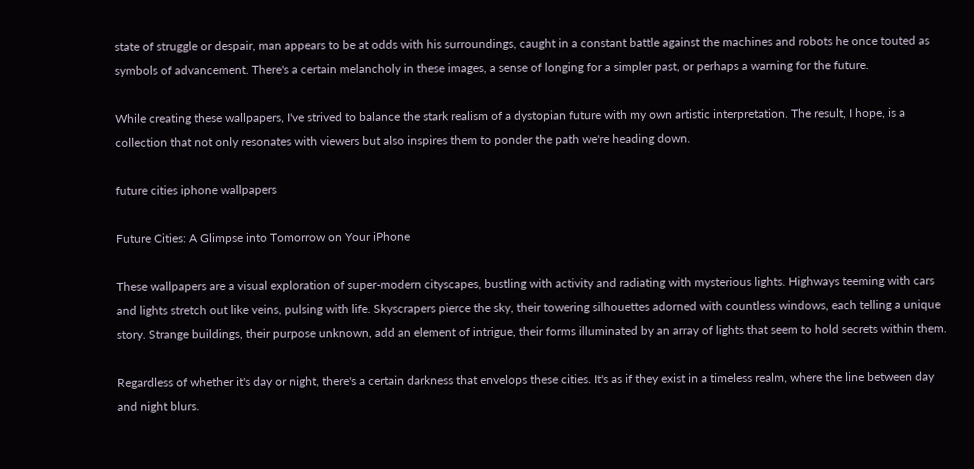state of struggle or despair, man appears to be at odds with his surroundings, caught in a constant battle against the machines and robots he once touted as symbols of advancement. There's a certain melancholy in these images, a sense of longing for a simpler past, or perhaps a warning for the future.

While creating these wallpapers, I've strived to balance the stark realism of a dystopian future with my own artistic interpretation. The result, I hope, is a collection that not only resonates with viewers but also inspires them to ponder the path we're heading down.

future cities iphone wallpapers

Future Cities: A Glimpse into Tomorrow on Your iPhone

These wallpapers are a visual exploration of super-modern cityscapes, bustling with activity and radiating with mysterious lights. Highways teeming with cars and lights stretch out like veins, pulsing with life. Skyscrapers pierce the sky, their towering silhouettes adorned with countless windows, each telling a unique story. Strange buildings, their purpose unknown, add an element of intrigue, their forms illuminated by an array of lights that seem to hold secrets within them.

Regardless of whether it's day or night, there's a certain darkness that envelops these cities. It's as if they exist in a timeless realm, where the line between day and night blurs.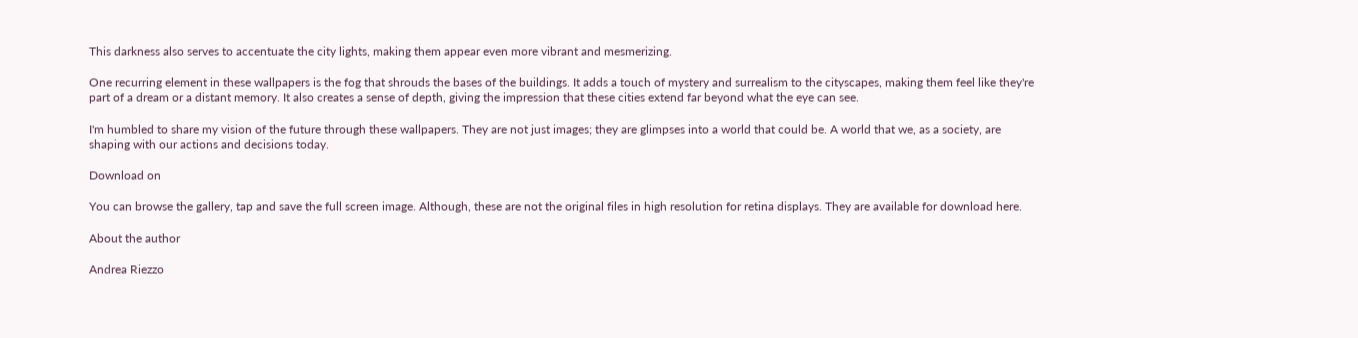This darkness also serves to accentuate the city lights, making them appear even more vibrant and mesmerizing.

One recurring element in these wallpapers is the fog that shrouds the bases of the buildings. It adds a touch of mystery and surrealism to the cityscapes, making them feel like they're part of a dream or a distant memory. It also creates a sense of depth, giving the impression that these cities extend far beyond what the eye can see.

I'm humbled to share my vision of the future through these wallpapers. They are not just images; they are glimpses into a world that could be. A world that we, as a society, are shaping with our actions and decisions today.

Download on

You can browse the gallery, tap and save the full screen image. Although, these are not the original files in high resolution for retina displays. They are available for download here.

About the author

Andrea Riezzo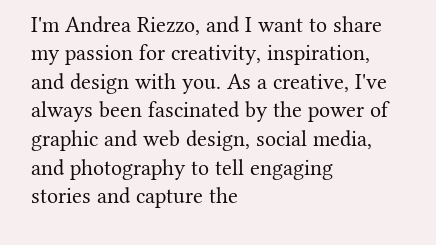I'm Andrea Riezzo, and I want to share my passion for creativity, inspiration, and design with you. As a creative, I've always been fascinated by the power of graphic and web design, social media, and photography to tell engaging stories and capture the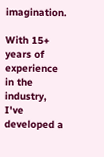imagination.

With 15+ years of experience in the industry, I've developed a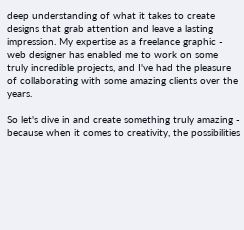deep understanding of what it takes to create designs that grab attention and leave a lasting impression. My expertise as a freelance graphic - web designer has enabled me to work on some truly incredible projects, and I've had the pleasure of collaborating with some amazing clients over the years.

So let's dive in and create something truly amazing - because when it comes to creativity, the possibilities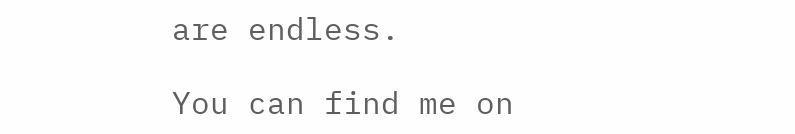are endless.

You can find me on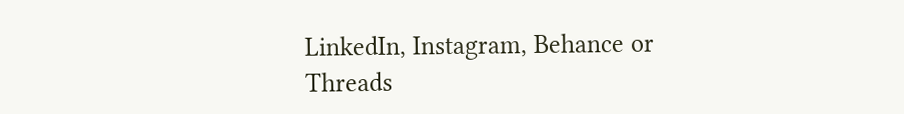LinkedIn, Instagram, Behance or Threads